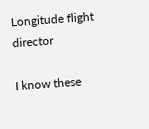Longitude flight director

I know these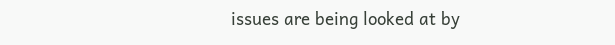issues are being looked at by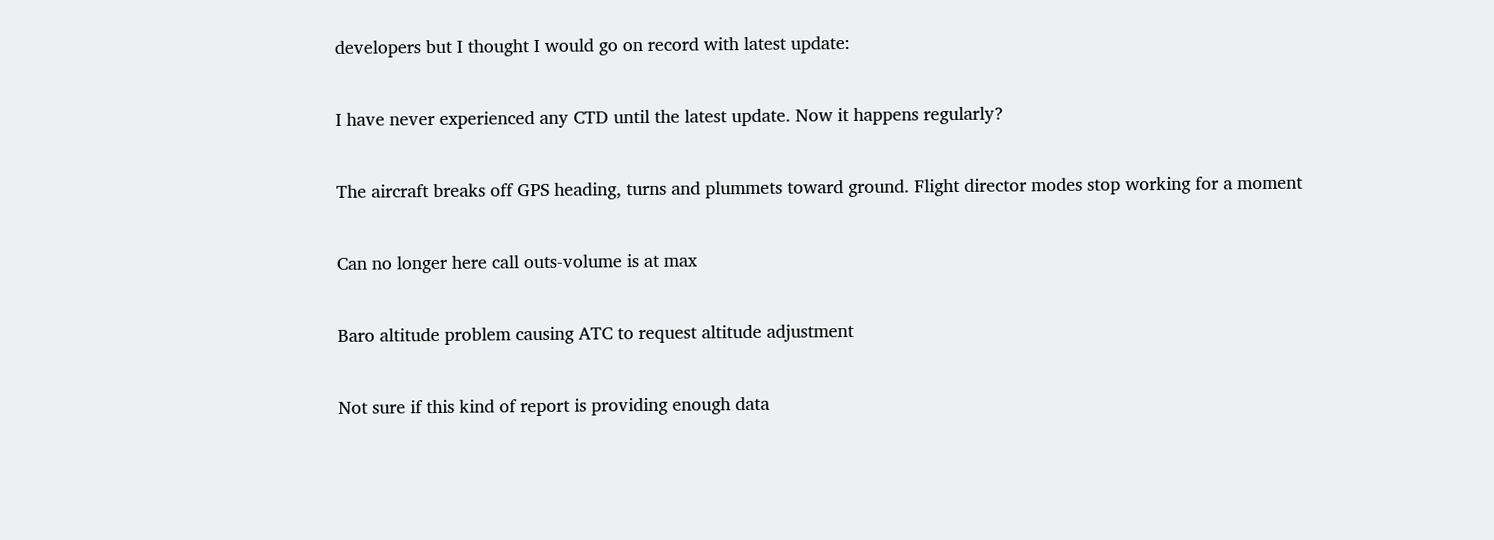developers but I thought I would go on record with latest update:

I have never experienced any CTD until the latest update. Now it happens regularly?

The aircraft breaks off GPS heading, turns and plummets toward ground. Flight director modes stop working for a moment

Can no longer here call outs-volume is at max

Baro altitude problem causing ATC to request altitude adjustment

Not sure if this kind of report is providing enough data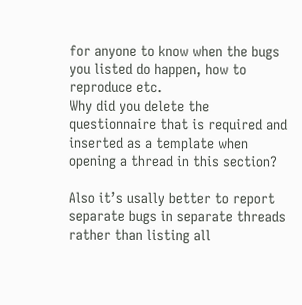for anyone to know when the bugs you listed do happen, how to reproduce etc.
Why did you delete the questionnaire that is required and inserted as a template when opening a thread in this section?

Also it’s usally better to report separate bugs in separate threads rather than listing all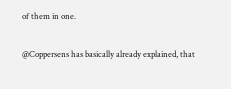of them in one.

@Coppersens has basically already explained, that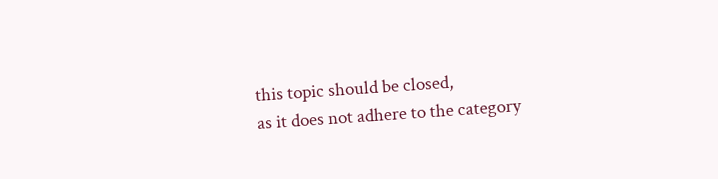this topic should be closed,
as it does not adhere to the category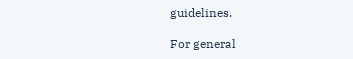guidelines.

For general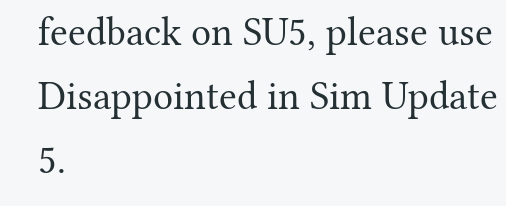feedback on SU5, please use Disappointed in Sim Update 5.